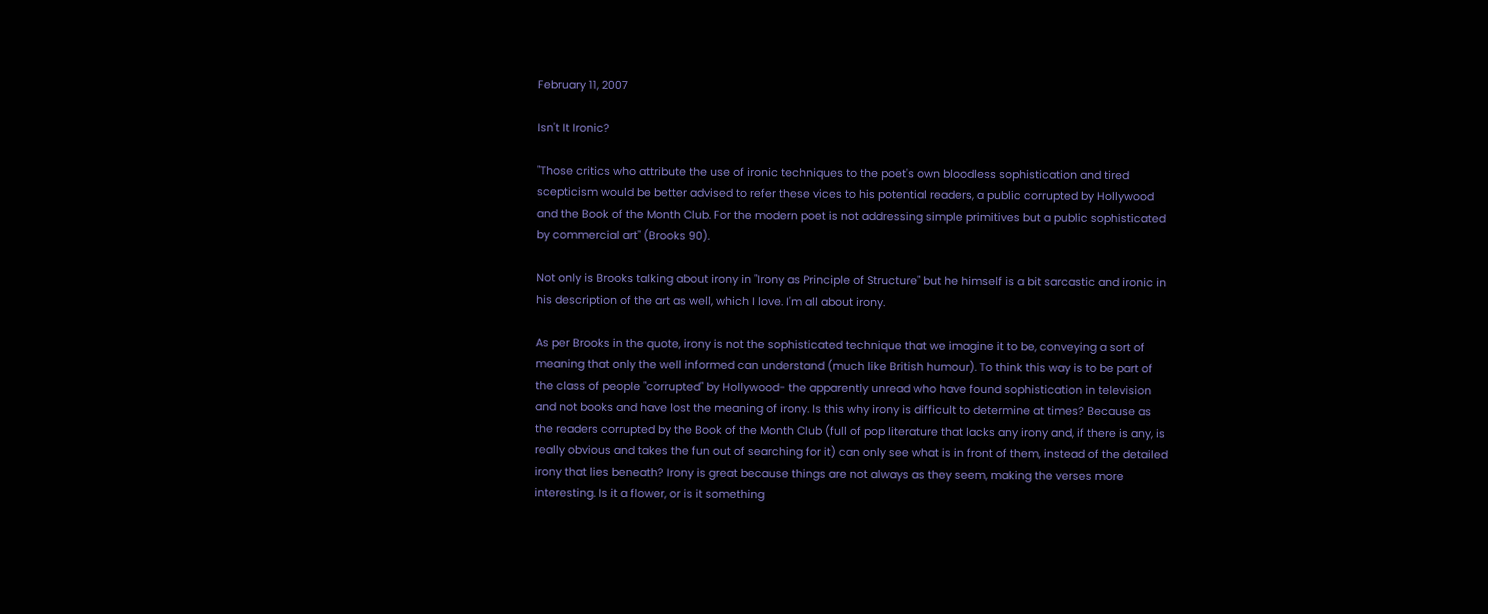February 11, 2007

Isn't It Ironic?

"Those critics who attribute the use of ironic techniques to the poet's own bloodless sophistication and tired scepticism would be better advised to refer these vices to his potential readers, a public corrupted by Hollywood and the Book of the Month Club. For the modern poet is not addressing simple primitives but a public sophisticated by commercial art" (Brooks 90).

Not only is Brooks talking about irony in "Irony as Principle of Structure" but he himself is a bit sarcastic and ironic in his description of the art as well, which I love. I'm all about irony.

As per Brooks in the quote, irony is not the sophisticated technique that we imagine it to be, conveying a sort of meaning that only the well informed can understand (much like British humour). To think this way is to be part of the class of people "corrupted" by Hollywood- the apparently unread who have found sophistication in television and not books and have lost the meaning of irony. Is this why irony is difficult to determine at times? Because as the readers corrupted by the Book of the Month Club (full of pop literature that lacks any irony and, if there is any, is really obvious and takes the fun out of searching for it) can only see what is in front of them, instead of the detailed irony that lies beneath? Irony is great because things are not always as they seem, making the verses more interesting. Is it a flower, or is it something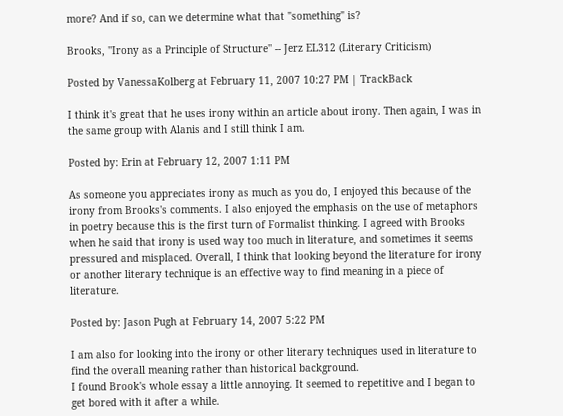more? And if so, can we determine what that "something" is?

Brooks, ''Irony as a Principle of Structure'' -- Jerz EL312 (Literary Criticism)

Posted by VanessaKolberg at February 11, 2007 10:27 PM | TrackBack

I think it's great that he uses irony within an article about irony. Then again, I was in the same group with Alanis and I still think I am.

Posted by: Erin at February 12, 2007 1:11 PM

As someone you appreciates irony as much as you do, I enjoyed this because of the irony from Brooks's comments. I also enjoyed the emphasis on the use of metaphors in poetry because this is the first turn of Formalist thinking. I agreed with Brooks when he said that irony is used way too much in literature, and sometimes it seems pressured and misplaced. Overall, I think that looking beyond the literature for irony or another literary technique is an effective way to find meaning in a piece of literature.

Posted by: Jason Pugh at February 14, 2007 5:22 PM

I am also for looking into the irony or other literary techniques used in literature to find the overall meaning rather than historical background.
I found Brook's whole essay a little annoying. It seemed to repetitive and I began to get bored with it after a while.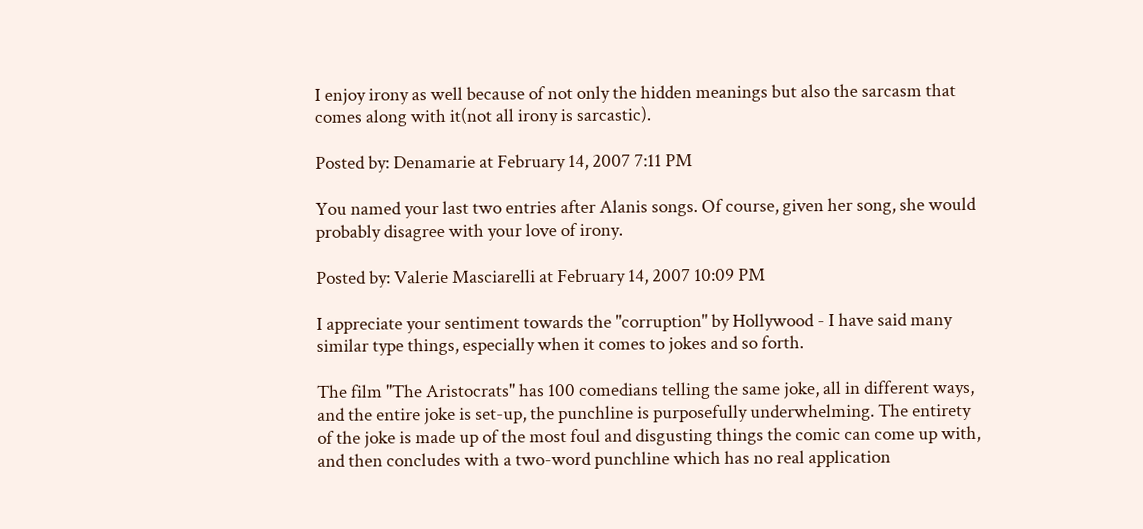I enjoy irony as well because of not only the hidden meanings but also the sarcasm that comes along with it(not all irony is sarcastic).

Posted by: Denamarie at February 14, 2007 7:11 PM

You named your last two entries after Alanis songs. Of course, given her song, she would probably disagree with your love of irony.

Posted by: Valerie Masciarelli at February 14, 2007 10:09 PM

I appreciate your sentiment towards the "corruption" by Hollywood - I have said many similar type things, especially when it comes to jokes and so forth.

The film "The Aristocrats" has 100 comedians telling the same joke, all in different ways, and the entire joke is set-up, the punchline is purposefully underwhelming. The entirety of the joke is made up of the most foul and disgusting things the comic can come up with, and then concludes with a two-word punchline which has no real application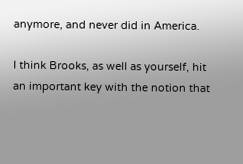anymore, and never did in America.

I think Brooks, as well as yourself, hit an important key with the notion that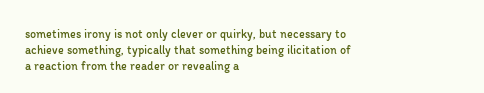sometimes irony is not only clever or quirky, but necessary to achieve something, typically that something being ilicitation of a reaction from the reader or revealing a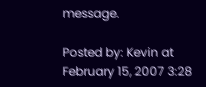message.

Posted by: Kevin at February 15, 2007 3:28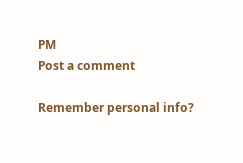PM
Post a comment

Remember personal info?